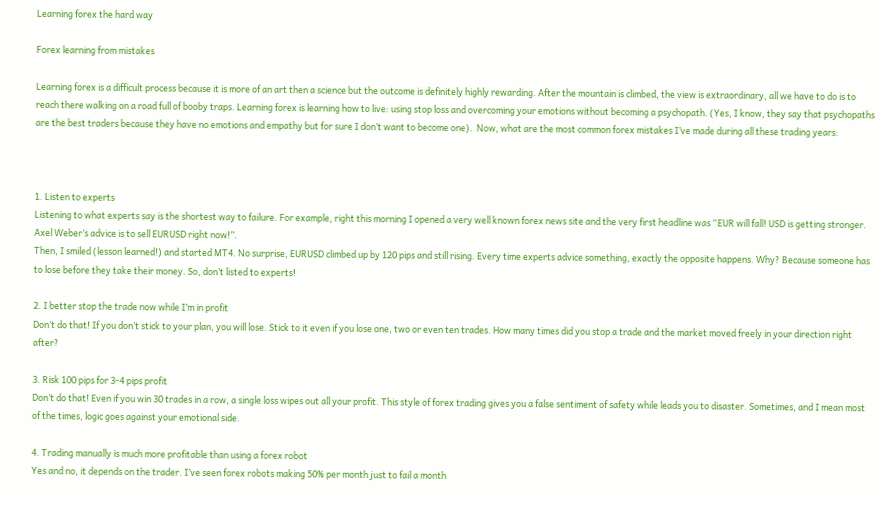Learning forex the hard way

Forex learning from mistakes

Learning forex is a difficult process because it is more of an art then a science but the outcome is definitely highly rewarding. After the mountain is climbed, the view is extraordinary, all we have to do is to reach there walking on a road full of booby traps. Learning forex is learning how to live: using stop loss and overcoming your emotions without becoming a psychopath. (Yes, I know, they say that psychopaths are the best traders because they have no emotions and empathy but for sure I don’t want to become one).  Now, what are the most common forex mistakes I’ve made during all these trading years:



1. Listen to experts
Listening to what experts say is the shortest way to failure. For example, right this morning I opened a very well known forex news site and the very first headline was “EUR will fall! USD is getting stronger. Axel Weber’s advice is to sell EURUSD right now!”.
Then, I smiled (lesson learned!) and started MT4. No surprise, EURUSD climbed up by 120 pips and still rising. Every time experts advice something, exactly the opposite happens. Why? Because someone has to lose before they take their money. So, don’t listed to experts!

2. I better stop the trade now while I’m in profit
Don’t do that! If you don’t stick to your plan, you will lose. Stick to it even if you lose one, two or even ten trades. How many times did you stop a trade and the market moved freely in your direction right after?

3. Risk 100 pips for 3-4 pips profit
Don’t do that! Even if you win 30 trades in a row, a single loss wipes out all your profit. This style of forex trading gives you a false sentiment of safety while leads you to disaster. Sometimes, and I mean most of the times, logic goes against your emotional side.

4. Trading manually is much more profitable than using a forex robot
Yes and no, it depends on the trader. I’ve seen forex robots making 50% per month just to fail a month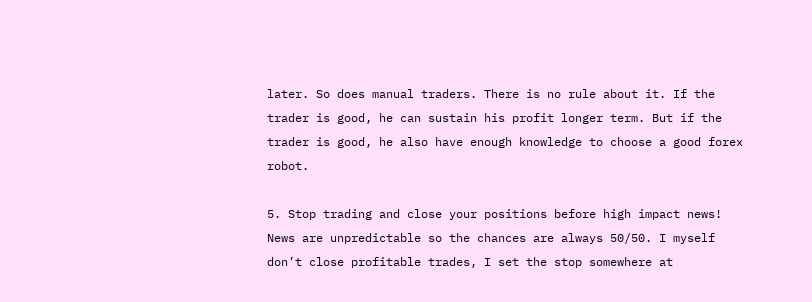later. So does manual traders. There is no rule about it. If the trader is good, he can sustain his profit longer term. But if the trader is good, he also have enough knowledge to choose a good forex robot.

5. Stop trading and close your positions before high impact news!
News are unpredictable so the chances are always 50/50. I myself don’t close profitable trades, I set the stop somewhere at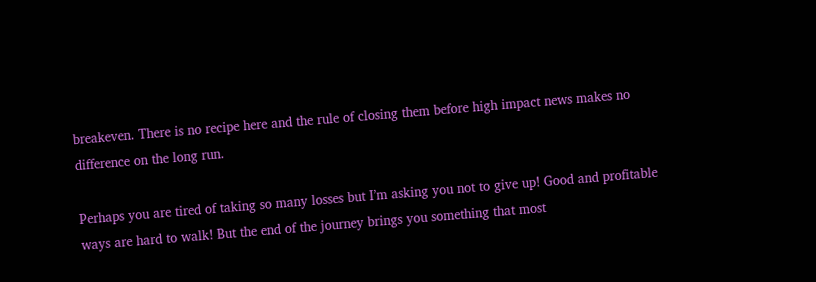breakeven. There is no recipe here and the rule of closing them before high impact news makes no difference on the long run.

Perhaps you are tired of taking so many losses but I’m asking you not to give up! Good and profitable ways are hard to walk! But the end of the journey brings you something that most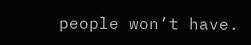people won’t have.